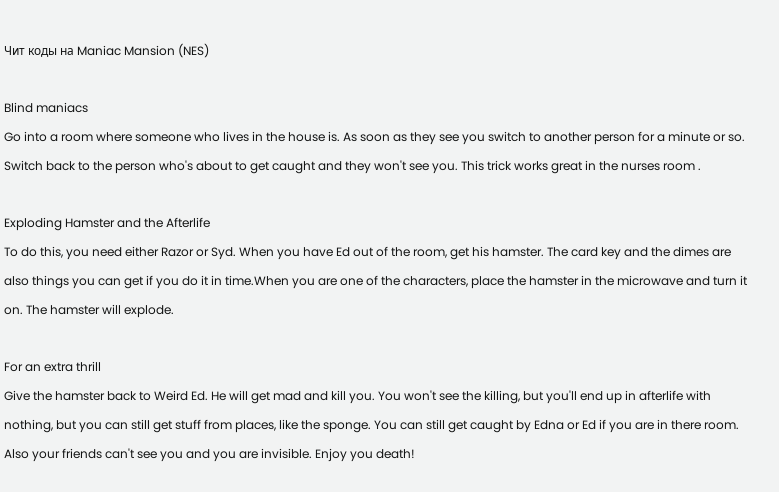Чит коды на Maniac Mansion (NES)

Blind maniacs
Go into a room where someone who lives in the house is. As soon as they see you switch to another person for a minute or so. Switch back to the person who's about to get caught and they won't see you. This trick works great in the nurses room .

Exploding Hamster and the Afterlife
To do this, you need either Razor or Syd. When you have Ed out of the room, get his hamster. The card key and the dimes are also things you can get if you do it in time.When you are one of the characters, place the hamster in the microwave and turn it on. The hamster will explode.

For an extra thrill
Give the hamster back to Weird Ed. He will get mad and kill you. You won't see the killing, but you'll end up in afterlife with nothing, but you can still get stuff from places, like the sponge. You can still get caught by Edna or Ed if you are in there room. Also your friends can't see you and you are invisible. Enjoy you death!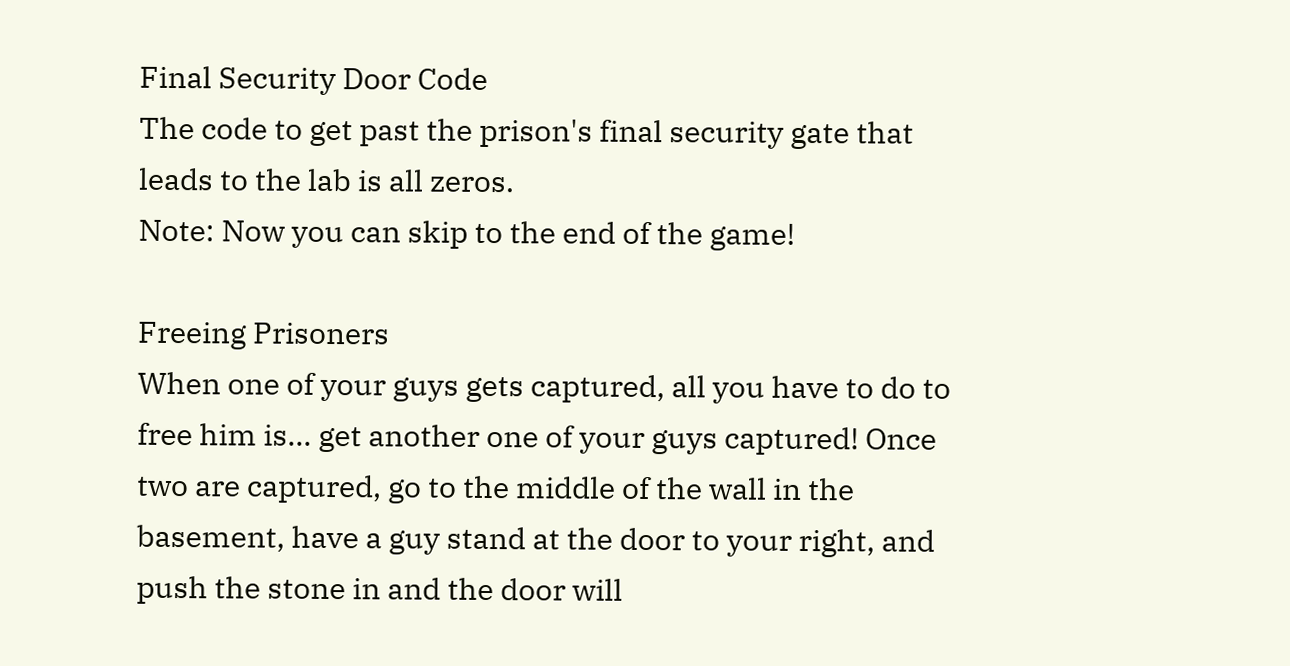Final Security Door Code
The code to get past the prison's final security gate that leads to the lab is all zeros.
Note: Now you can skip to the end of the game!

Freeing Prisoners
When one of your guys gets captured, all you have to do to free him is... get another one of your guys captured! Once two are captured, go to the middle of the wall in the basement, have a guy stand at the door to your right, and push the stone in and the door will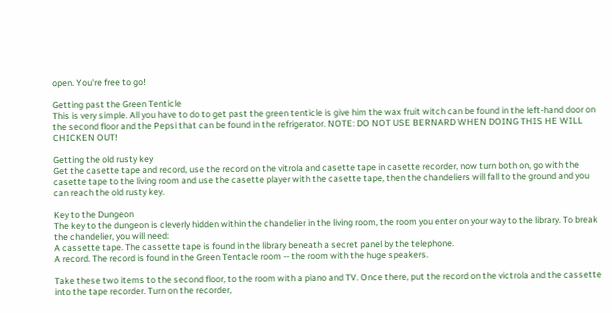open. You're free to go!

Getting past the Green Tenticle
This is very simple. All you have to do to get past the green tenticle is give him the wax fruit witch can be found in the left-hand door on the second floor and the Pepsi that can be found in the refrigerator. NOTE: DO NOT USE BERNARD WHEN DOING THIS HE WILL CHICKEN OUT!

Getting the old rusty key
Get the casette tape and record, use the record on the vitrola and casette tape in casette recorder, now turn both on, go with the casette tape to the living room and use the casette player with the casette tape, then the chandeliers will fall to the ground and you can reach the old rusty key.

Key to the Dungeon
The key to the dungeon is cleverly hidden within the chandelier in the living room, the room you enter on your way to the library. To break the chandelier, you will need:
A cassette tape. The cassette tape is found in the library beneath a secret panel by the telephone.
A record. The record is found in the Green Tentacle room -- the room with the huge speakers.

Take these two items to the second floor, to the room with a piano and TV. Once there, put the record on the victrola and the cassette into the tape recorder. Turn on the recorder,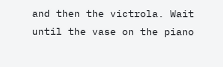and then the victrola. Wait until the vase on the piano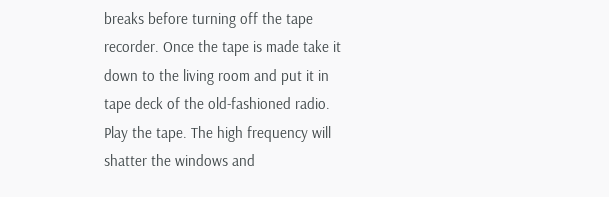breaks before turning off the tape recorder. Once the tape is made take it down to the living room and put it in tape deck of the old-fashioned radio. Play the tape. The high frequency will shatter the windows and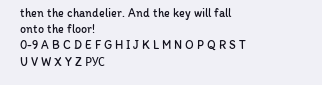then the chandelier. And the key will fall onto the floor!
0-9 A B C D E F G H I J K L M N O P Q R S T U V W X Y Z РУС